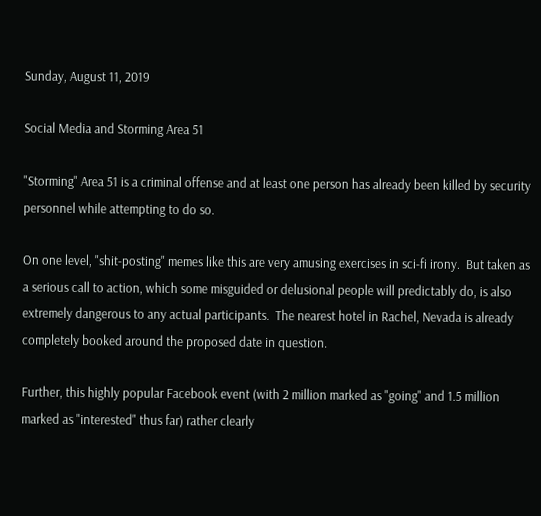Sunday, August 11, 2019

Social Media and Storming Area 51

"Storming" Area 51 is a criminal offense and at least one person has already been killed by security personnel while attempting to do so.

On one level, "shit-posting" memes like this are very amusing exercises in sci-fi irony.  But taken as a serious call to action, which some misguided or delusional people will predictably do, is also extremely dangerous to any actual participants.  The nearest hotel in Rachel, Nevada is already completely booked around the proposed date in question.

Further, this highly popular Facebook event (with 2 million marked as "going" and 1.5 million marked as "interested" thus far) rather clearly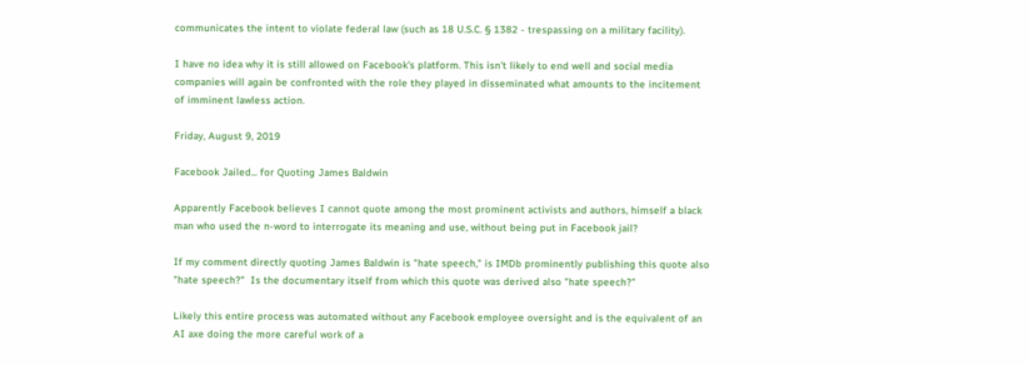communicates the intent to violate federal law (such as 18 U.S.C. § 1382 - trespassing on a military facility).

I have no idea why it is still allowed on Facebook's platform. This isn't likely to end well and social media companies will again be confronted with the role they played in disseminated what amounts to the incitement of imminent lawless action.

Friday, August 9, 2019

Facebook Jailed... for Quoting James Baldwin

Apparently Facebook believes I cannot quote among the most prominent activists and authors, himself a black man who used the n-word to interrogate its meaning and use, without being put in Facebook jail?

If my comment directly quoting James Baldwin is "hate speech," is IMDb prominently publishing this quote also "hate speech?"  Is the documentary itself from which this quote was derived also "hate speech?"

Likely this entire process was automated without any Facebook employee oversight and is the equivalent of an AI axe doing the more careful work of a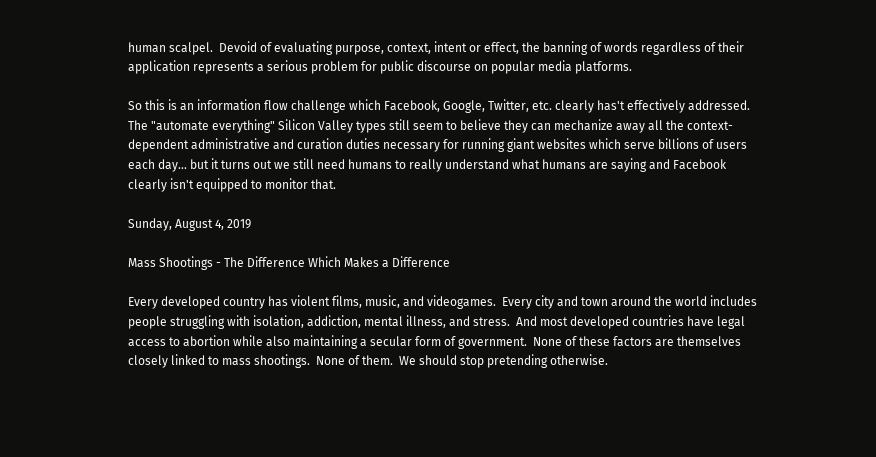human scalpel.  Devoid of evaluating purpose, context, intent or effect, the banning of words regardless of their application represents a serious problem for public discourse on popular media platforms.

So this is an information flow challenge which Facebook, Google, Twitter, etc. clearly has't effectively addressed.  The "automate everything" Silicon Valley types still seem to believe they can mechanize away all the context-dependent administrative and curation duties necessary for running giant websites which serve billions of users each day... but it turns out we still need humans to really understand what humans are saying and Facebook clearly isn't equipped to monitor that.

Sunday, August 4, 2019

Mass Shootings - The Difference Which Makes a Difference

Every developed country has violent films, music, and videogames.  Every city and town around the world includes people struggling with isolation, addiction, mental illness, and stress.  And most developed countries have legal access to abortion while also maintaining a secular form of government.  None of these factors are themselves closely linked to mass shootings.  None of them.  We should stop pretending otherwise.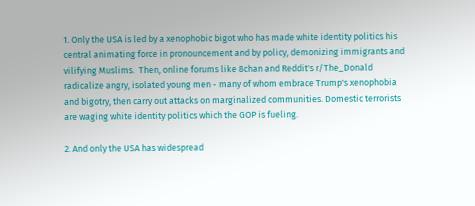1. Only the USA is led by a xenophobic bigot who has made white identity politics his central animating force in pronouncement and by policy, demonizing immigrants and vilifying Muslims.  Then, online forums like 8chan and Reddit's r/The_Donald radicalize angry, isolated young men - many of whom embrace Trump's xenophobia and bigotry, then carry out attacks on marginalized communities. Domestic terrorists are waging white identity politics which the GOP is fueling.

2. And only the USA has widespread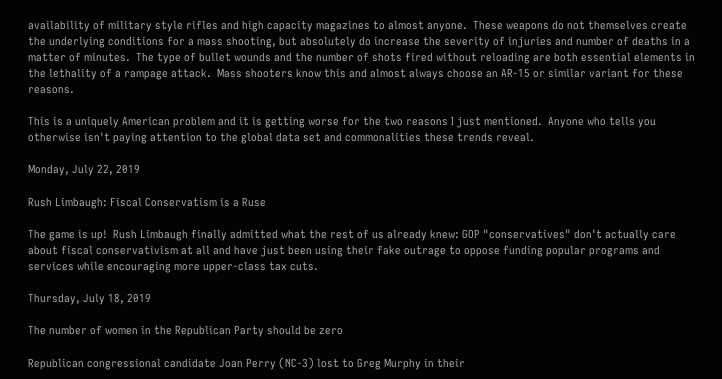availability of military style rifles and high capacity magazines to almost anyone.  These weapons do not themselves create the underlying conditions for a mass shooting, but absolutely do increase the severity of injuries and number of deaths in a matter of minutes.  The type of bullet wounds and the number of shots fired without reloading are both essential elements in the lethality of a rampage attack.  Mass shooters know this and almost always choose an AR-15 or similar variant for these reasons.

This is a uniquely American problem and it is getting worse for the two reasons I just mentioned.  Anyone who tells you otherwise isn't paying attention to the global data set and commonalities these trends reveal.

Monday, July 22, 2019

Rush Limbaugh: Fiscal Conservatism is a Ruse

The game is up!  Rush Limbaugh finally admitted what the rest of us already knew: GOP "conservatives" don't actually care about fiscal conservativism at all and have just been using their fake outrage to oppose funding popular programs and services while encouraging more upper-class tax cuts.

Thursday, July 18, 2019

The number of women in the Republican Party should be zero

Republican congressional candidate Joan Perry (NC-3) lost to Greg Murphy in their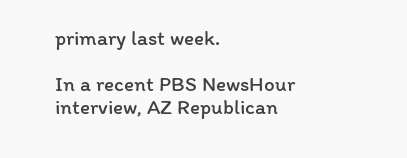primary last week.

In a recent PBS NewsHour interview, AZ Republican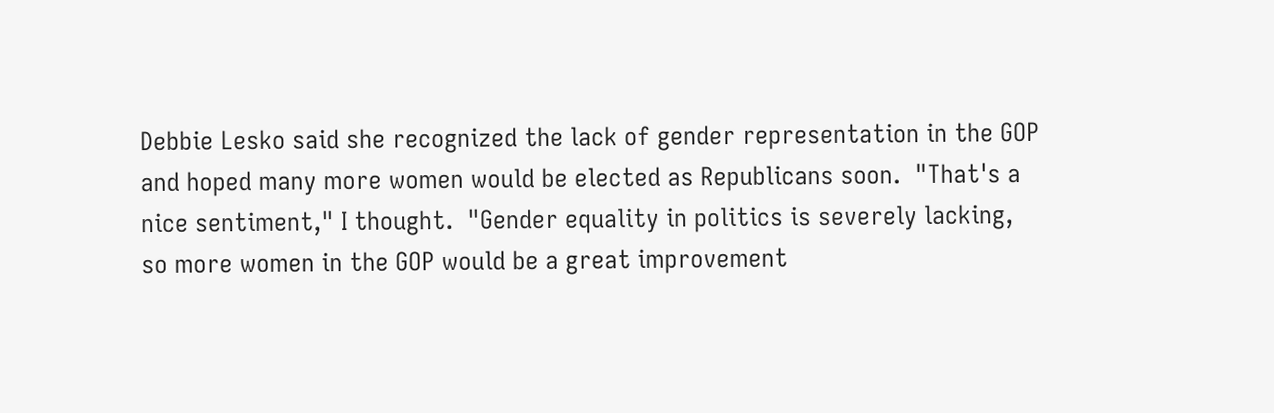Debbie Lesko said she recognized the lack of gender representation in the GOP and hoped many more women would be elected as Republicans soon.  "That's a nice sentiment," I thought.  "Gender equality in politics is severely lacking, so more women in the GOP would be a great improvement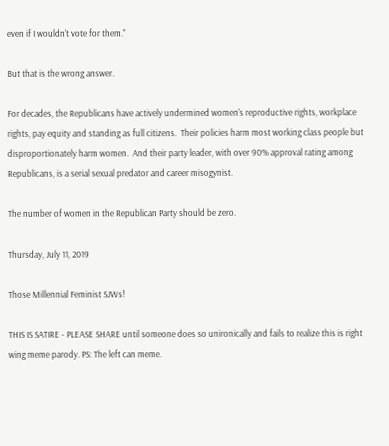even if I wouldn't vote for them."

But that is the wrong answer.

For decades, the Republicans have actively undermined women's reproductive rights, workplace rights, pay equity and standing as full citizens.  Their policies harm most working class people but disproportionately harm women.  And their party leader, with over 90% approval rating among Republicans, is a serial sexual predator and career misogynist.

The number of women in the Republican Party should be zero.

Thursday, July 11, 2019

Those Millennial Feminist SJWs!

THIS IS SATIRE - PLEASE SHARE until someone does so unironically and fails to realize this is right wing meme parody. PS: The left can meme.